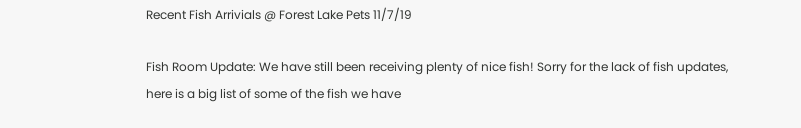Recent Fish Arrivials @ Forest Lake Pets 11/7/19

Fish Room Update: We have still been receiving plenty of nice fish! Sorry for the lack of fish updates, here is a big list of some of the fish we have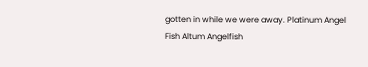gotten in while we were away. Platinum Angel Fish Altum Angelfish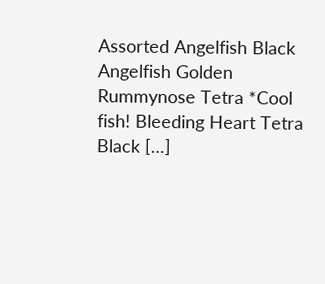Assorted Angelfish Black Angelfish Golden Rummynose Tetra *Cool fish! Bleeding Heart Tetra Black […]